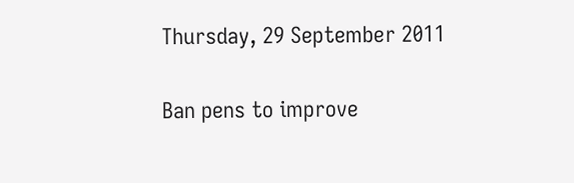Thursday, 29 September 2011

Ban pens to improve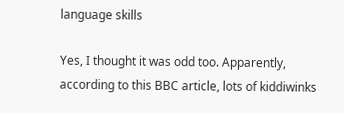language skills

Yes, I thought it was odd too. Apparently, according to this BBC article, lots of kiddiwinks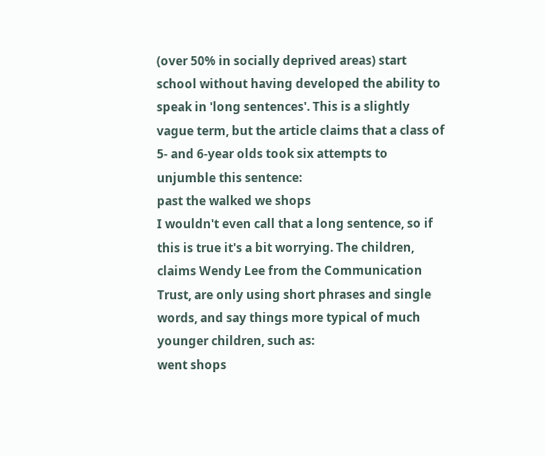(over 50% in socially deprived areas) start school without having developed the ability to speak in 'long sentences'. This is a slightly vague term, but the article claims that a class of 5- and 6-year olds took six attempts to unjumble this sentence:
past the walked we shops
I wouldn't even call that a long sentence, so if this is true it's a bit worrying. The children, claims Wendy Lee from the Communication Trust, are only using short phrases and single words, and say things more typical of much younger children, such as:
went shops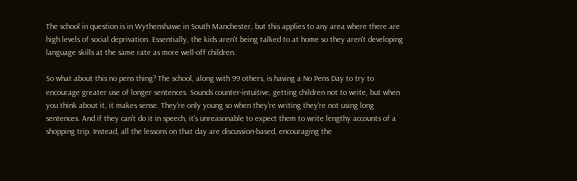The school in question is in Wythenshawe in South Manchester, but this applies to any area where there are high levels of social deprivation. Essentially, the kids aren't being talked to at home so they aren't developing language skills at the same rate as more well-off children.

So what about this no pens thing? The school, along with 99 others, is having a No Pens Day to try to encourage greater use of longer sentences. Sounds counter-intuitive, getting children not to write, but when you think about it, it makes sense. They're only young so when they're writing they're not using long sentences. And if they can't do it in speech, it's unreasonable to expect them to write lengthy accounts of a shopping trip. Instead, all the lessons on that day are discussion-based, encouraging the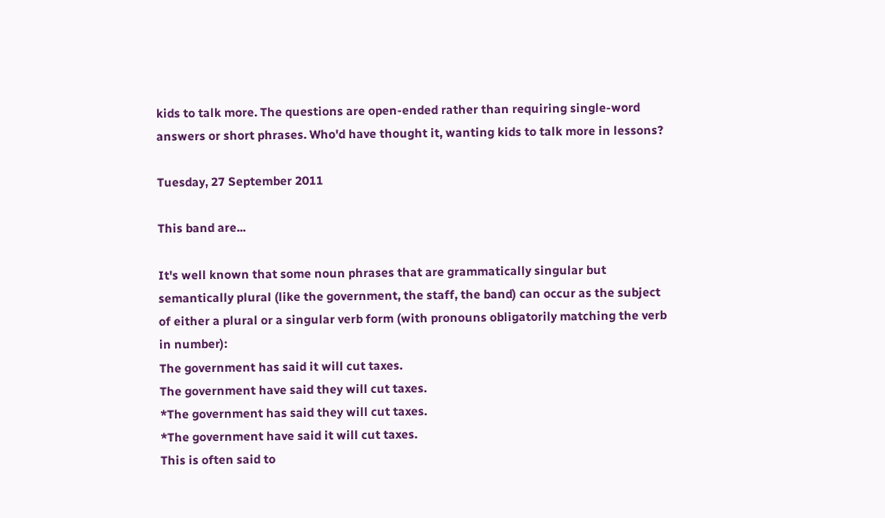kids to talk more. The questions are open-ended rather than requiring single-word answers or short phrases. Who'd have thought it, wanting kids to talk more in lessons?

Tuesday, 27 September 2011

This band are...

It's well known that some noun phrases that are grammatically singular but semantically plural (like the government, the staff, the band) can occur as the subject of either a plural or a singular verb form (with pronouns obligatorily matching the verb in number):
The government has said it will cut taxes.
The government have said they will cut taxes.
*The government has said they will cut taxes.
*The government have said it will cut taxes.
This is often said to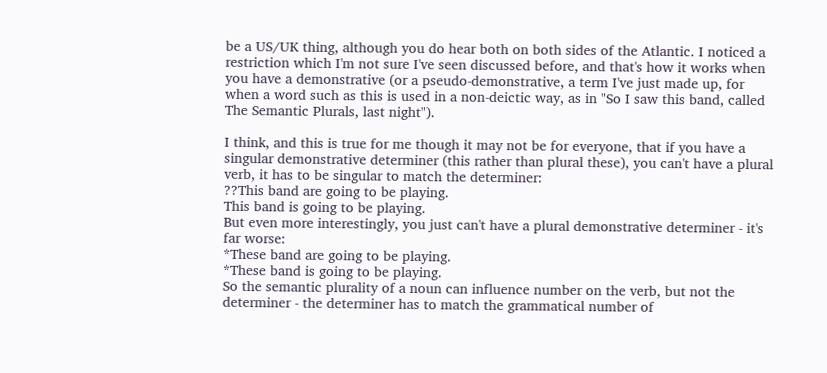be a US/UK thing, although you do hear both on both sides of the Atlantic. I noticed a restriction which I'm not sure I've seen discussed before, and that's how it works when you have a demonstrative (or a pseudo-demonstrative, a term I've just made up, for when a word such as this is used in a non-deictic way, as in "So I saw this band, called The Semantic Plurals, last night").

I think, and this is true for me though it may not be for everyone, that if you have a singular demonstrative determiner (this rather than plural these), you can't have a plural verb, it has to be singular to match the determiner:
??This band are going to be playing.
This band is going to be playing.
But even more interestingly, you just can't have a plural demonstrative determiner - it's far worse:
*These band are going to be playing.
*These band is going to be playing.
So the semantic plurality of a noun can influence number on the verb, but not the determiner - the determiner has to match the grammatical number of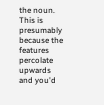the noun. This is presumably because the features percolate upwards and you'd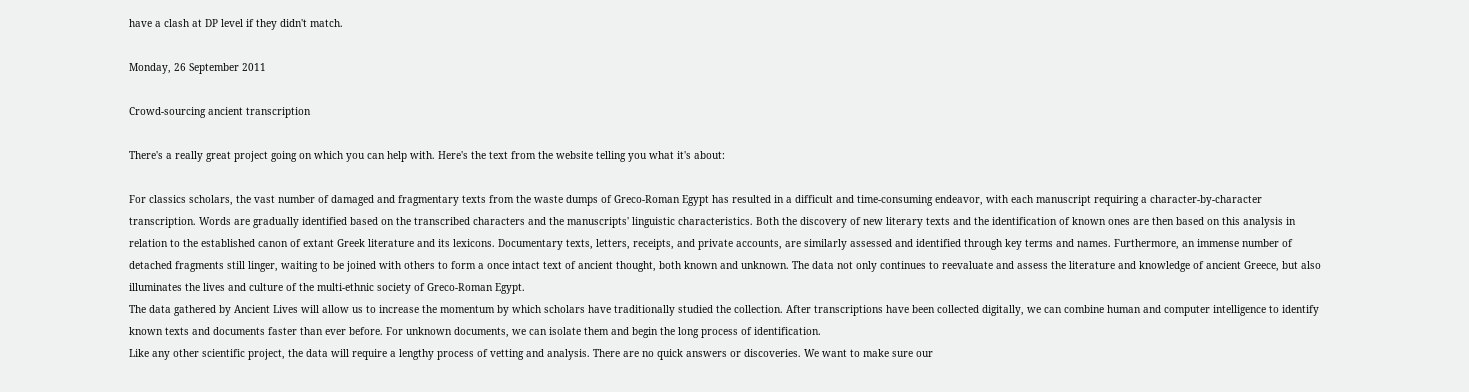have a clash at DP level if they didn't match.

Monday, 26 September 2011

Crowd-sourcing ancient transcription

There's a really great project going on which you can help with. Here's the text from the website telling you what it's about:

For classics scholars, the vast number of damaged and fragmentary texts from the waste dumps of Greco-Roman Egypt has resulted in a difficult and time-consuming endeavor, with each manuscript requiring a character-by-character transcription. Words are gradually identified based on the transcribed characters and the manuscripts' linguistic characteristics. Both the discovery of new literary texts and the identification of known ones are then based on this analysis in relation to the established canon of extant Greek literature and its lexicons. Documentary texts, letters, receipts, and private accounts, are similarly assessed and identified through key terms and names. Furthermore, an immense number of detached fragments still linger, waiting to be joined with others to form a once intact text of ancient thought, both known and unknown. The data not only continues to reevaluate and assess the literature and knowledge of ancient Greece, but also illuminates the lives and culture of the multi-ethnic society of Greco-Roman Egypt.
The data gathered by Ancient Lives will allow us to increase the momentum by which scholars have traditionally studied the collection. After transcriptions have been collected digitally, we can combine human and computer intelligence to identify known texts and documents faster than ever before. For unknown documents, we can isolate them and begin the long process of identification.
Like any other scientific project, the data will require a lengthy process of vetting and analysis. There are no quick answers or discoveries. We want to make sure our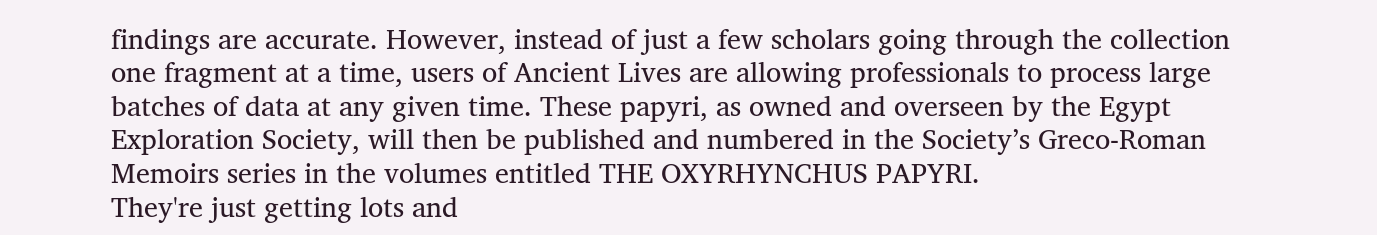findings are accurate. However, instead of just a few scholars going through the collection one fragment at a time, users of Ancient Lives are allowing professionals to process large batches of data at any given time. These papyri, as owned and overseen by the Egypt Exploration Society, will then be published and numbered in the Society’s Greco-Roman Memoirs series in the volumes entitled THE OXYRHYNCHUS PAPYRI.
They're just getting lots and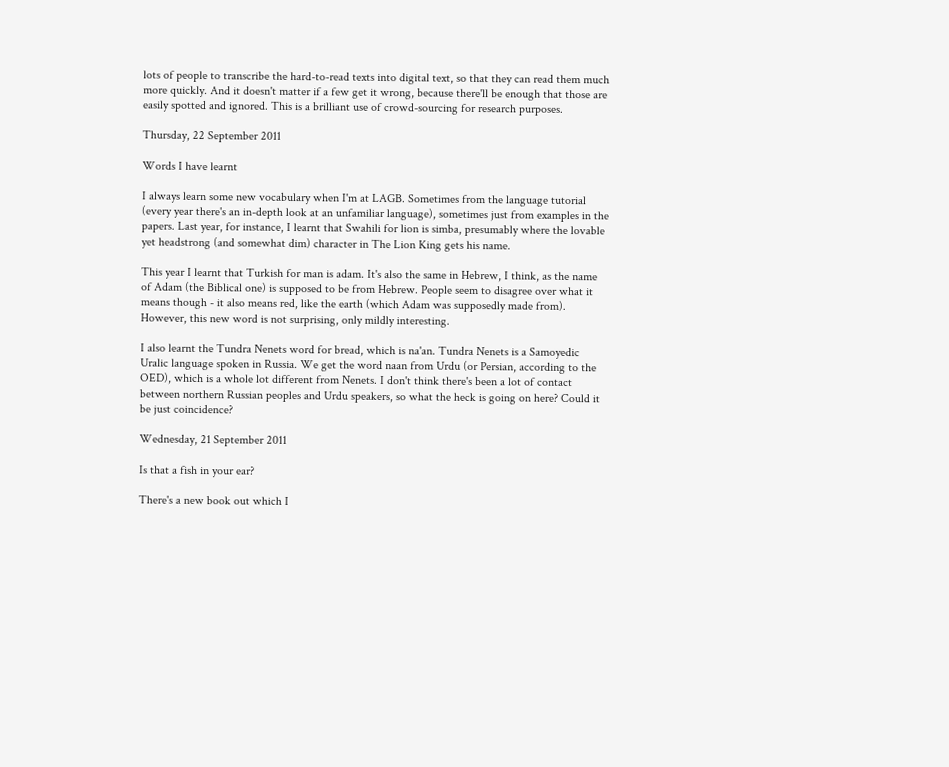lots of people to transcribe the hard-to-read texts into digital text, so that they can read them much more quickly. And it doesn't matter if a few get it wrong, because there'll be enough that those are easily spotted and ignored. This is a brilliant use of crowd-sourcing for research purposes.

Thursday, 22 September 2011

Words I have learnt

I always learn some new vocabulary when I'm at LAGB. Sometimes from the language tutorial (every year there's an in-depth look at an unfamiliar language), sometimes just from examples in the papers. Last year, for instance, I learnt that Swahili for lion is simba, presumably where the lovable yet headstrong (and somewhat dim) character in The Lion King gets his name.

This year I learnt that Turkish for man is adam. It's also the same in Hebrew, I think, as the name of Adam (the Biblical one) is supposed to be from Hebrew. People seem to disagree over what it means though - it also means red, like the earth (which Adam was supposedly made from). However, this new word is not surprising, only mildly interesting.

I also learnt the Tundra Nenets word for bread, which is na'an. Tundra Nenets is a Samoyedic Uralic language spoken in Russia. We get the word naan from Urdu (or Persian, according to the OED), which is a whole lot different from Nenets. I don't think there's been a lot of contact between northern Russian peoples and Urdu speakers, so what the heck is going on here? Could it be just coincidence?

Wednesday, 21 September 2011

Is that a fish in your ear?

There's a new book out which I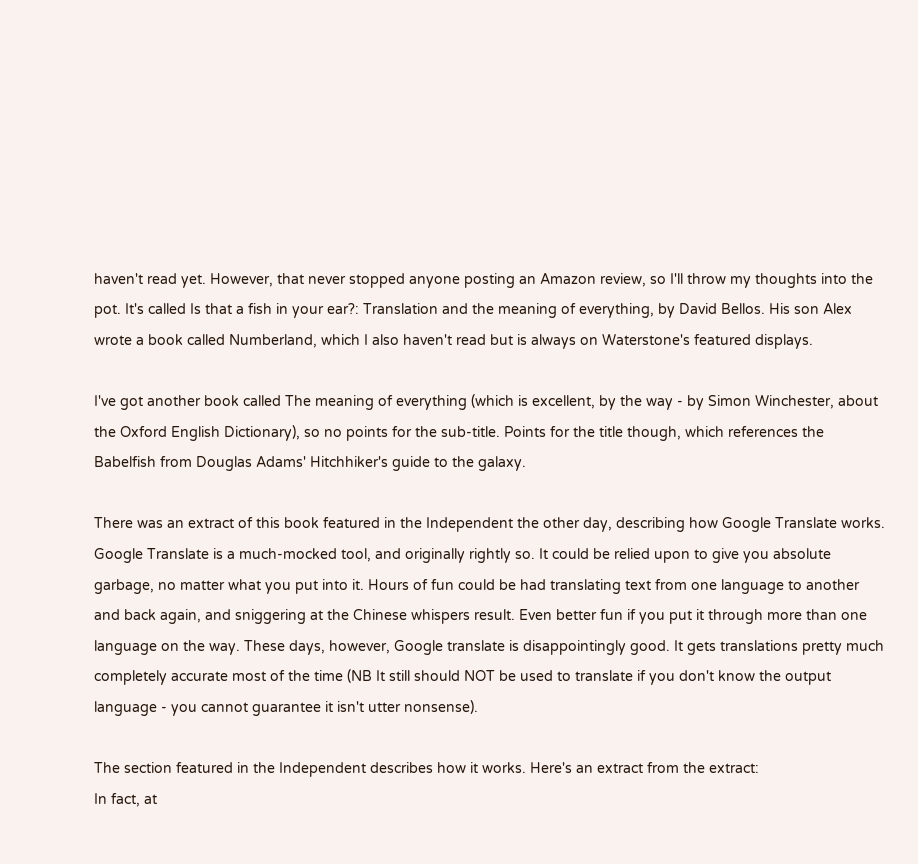haven't read yet. However, that never stopped anyone posting an Amazon review, so I'll throw my thoughts into the pot. It's called Is that a fish in your ear?: Translation and the meaning of everything, by David Bellos. His son Alex wrote a book called Numberland, which I also haven't read but is always on Waterstone's featured displays.

I've got another book called The meaning of everything (which is excellent, by the way - by Simon Winchester, about the Oxford English Dictionary), so no points for the sub-title. Points for the title though, which references the Babelfish from Douglas Adams' Hitchhiker's guide to the galaxy.

There was an extract of this book featured in the Independent the other day, describing how Google Translate works. Google Translate is a much-mocked tool, and originally rightly so. It could be relied upon to give you absolute garbage, no matter what you put into it. Hours of fun could be had translating text from one language to another and back again, and sniggering at the Chinese whispers result. Even better fun if you put it through more than one language on the way. These days, however, Google translate is disappointingly good. It gets translations pretty much completely accurate most of the time (NB It still should NOT be used to translate if you don't know the output language - you cannot guarantee it isn't utter nonsense).

The section featured in the Independent describes how it works. Here's an extract from the extract:
In fact, at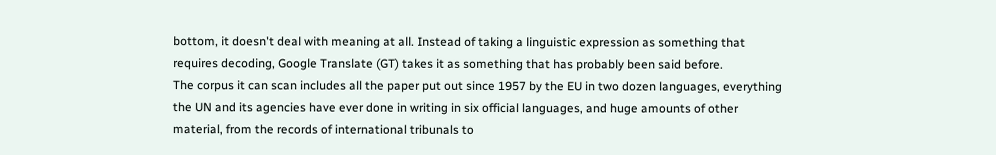bottom, it doesn't deal with meaning at all. Instead of taking a linguistic expression as something that requires decoding, Google Translate (GT) takes it as something that has probably been said before.
The corpus it can scan includes all the paper put out since 1957 by the EU in two dozen languages, everything the UN and its agencies have ever done in writing in six official languages, and huge amounts of other material, from the records of international tribunals to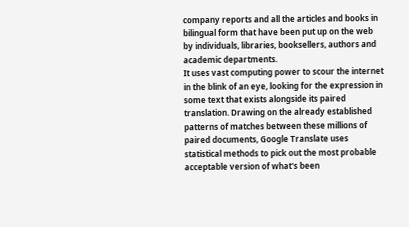company reports and all the articles and books in bilingual form that have been put up on the web by individuals, libraries, booksellers, authors and academic departments.
It uses vast computing power to scour the internet in the blink of an eye, looking for the expression in some text that exists alongside its paired translation. Drawing on the already established patterns of matches between these millions of paired documents, Google Translate uses statistical methods to pick out the most probable acceptable version of what's been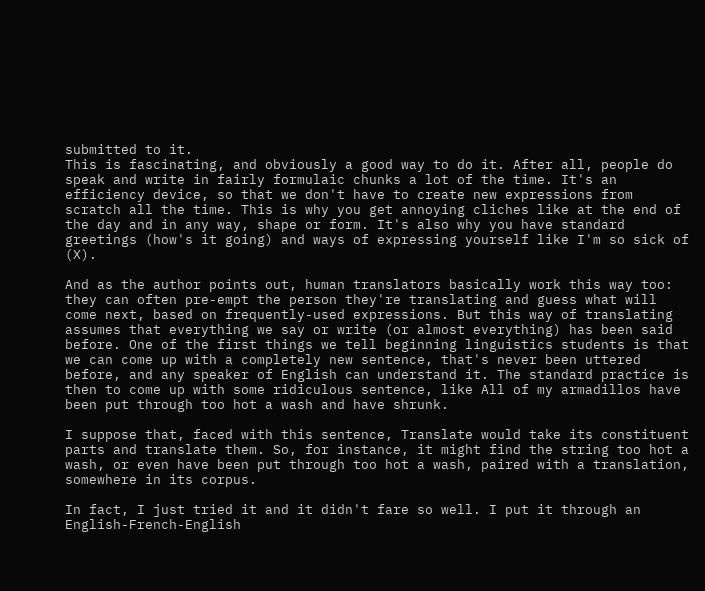submitted to it.
This is fascinating, and obviously a good way to do it. After all, people do speak and write in fairly formulaic chunks a lot of the time. It's an efficiency device, so that we don't have to create new expressions from scratch all the time. This is why you get annoying cliches like at the end of the day and in any way, shape or form. It's also why you have standard greetings (how's it going) and ways of expressing yourself like I'm so sick of (X).

And as the author points out, human translators basically work this way too: they can often pre-empt the person they're translating and guess what will come next, based on frequently-used expressions. But this way of translating assumes that everything we say or write (or almost everything) has been said before. One of the first things we tell beginning linguistics students is that we can come up with a completely new sentence, that's never been uttered before, and any speaker of English can understand it. The standard practice is then to come up with some ridiculous sentence, like All of my armadillos have been put through too hot a wash and have shrunk.

I suppose that, faced with this sentence, Translate would take its constituent parts and translate them. So, for instance, it might find the string too hot a wash, or even have been put through too hot a wash, paired with a translation, somewhere in its corpus.

In fact, I just tried it and it didn't fare so well. I put it through an English-French-English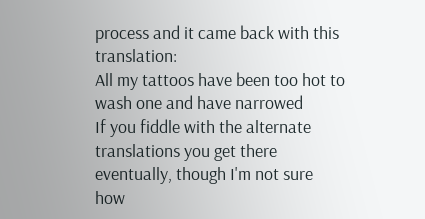process and it came back with this translation:
All my tattoos have been too hot to wash one and have narrowed
If you fiddle with the alternate translations you get there eventually, though I'm not sure how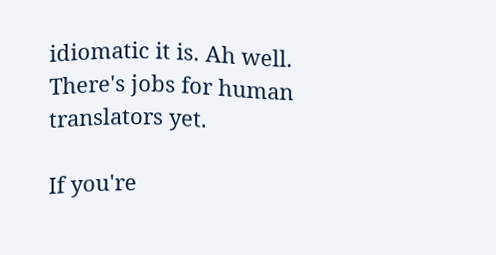idiomatic it is. Ah well. There's jobs for human translators yet.

If you're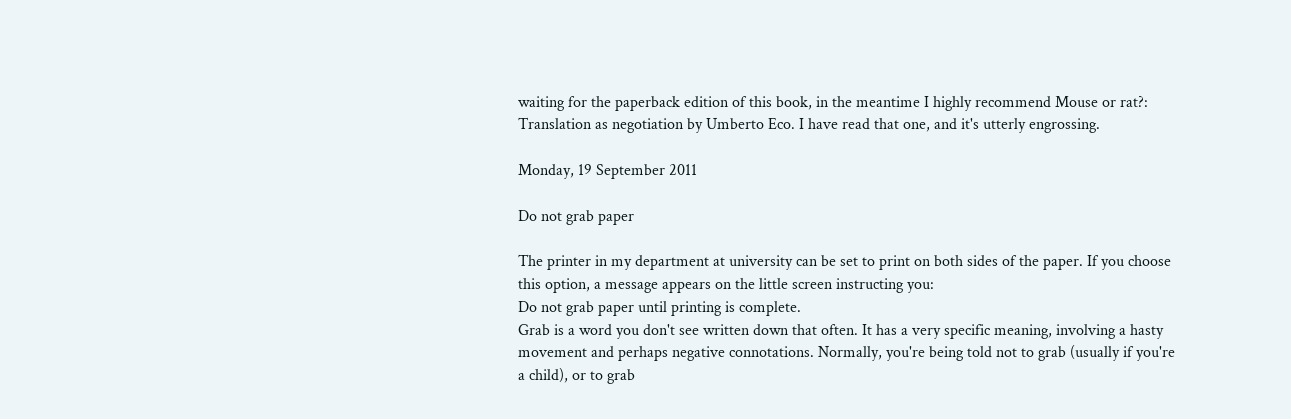waiting for the paperback edition of this book, in the meantime I highly recommend Mouse or rat?: Translation as negotiation by Umberto Eco. I have read that one, and it's utterly engrossing.

Monday, 19 September 2011

Do not grab paper

The printer in my department at university can be set to print on both sides of the paper. If you choose this option, a message appears on the little screen instructing you:
Do not grab paper until printing is complete.
Grab is a word you don't see written down that often. It has a very specific meaning, involving a hasty movement and perhaps negative connotations. Normally, you're being told not to grab (usually if you're a child), or to grab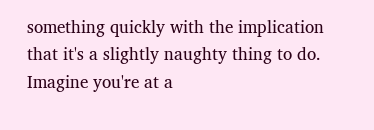something quickly with the implication that it's a slightly naughty thing to do. Imagine you're at a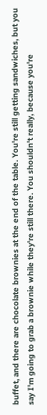buffet, and there are chocolate brownies at the end of the table. You're still getting sandwiches, but you say I'm going to grab a brownie while they're still there. You shouldn't really, because you're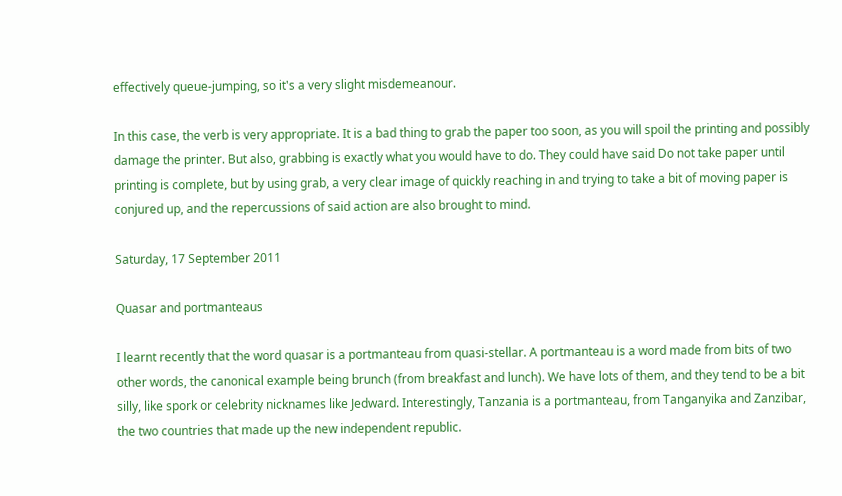effectively queue-jumping, so it's a very slight misdemeanour.

In this case, the verb is very appropriate. It is a bad thing to grab the paper too soon, as you will spoil the printing and possibly damage the printer. But also, grabbing is exactly what you would have to do. They could have said Do not take paper until printing is complete, but by using grab, a very clear image of quickly reaching in and trying to take a bit of moving paper is conjured up, and the repercussions of said action are also brought to mind.

Saturday, 17 September 2011

Quasar and portmanteaus

I learnt recently that the word quasar is a portmanteau from quasi-stellar. A portmanteau is a word made from bits of two other words, the canonical example being brunch (from breakfast and lunch). We have lots of them, and they tend to be a bit silly, like spork or celebrity nicknames like Jedward. Interestingly, Tanzania is a portmanteau, from Tanganyika and Zanzibar, the two countries that made up the new independent republic.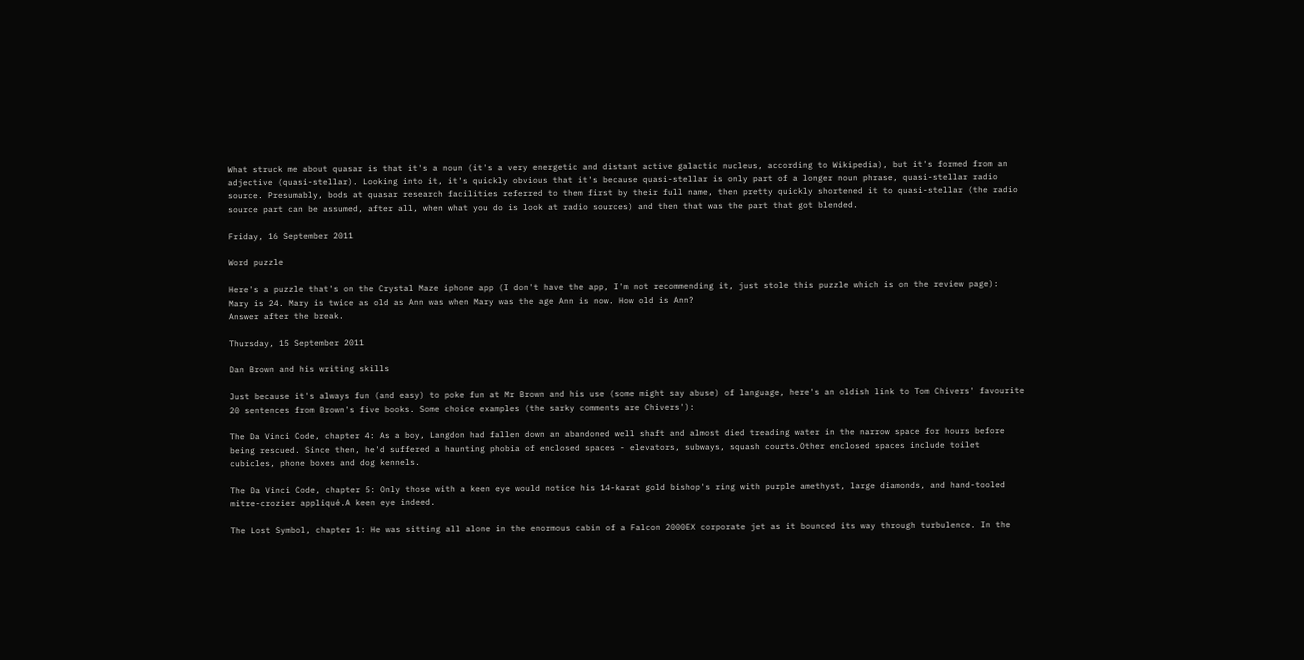What struck me about quasar is that it's a noun (it's a very energetic and distant active galactic nucleus, according to Wikipedia), but it's formed from an adjective (quasi-stellar). Looking into it, it's quickly obvious that it's because quasi-stellar is only part of a longer noun phrase, quasi-stellar radio source. Presumably, bods at quasar research facilities referred to them first by their full name, then pretty quickly shortened it to quasi-stellar (the radio source part can be assumed, after all, when what you do is look at radio sources) and then that was the part that got blended.

Friday, 16 September 2011

Word puzzle

Here's a puzzle that's on the Crystal Maze iphone app (I don't have the app, I'm not recommending it, just stole this puzzle which is on the review page):
Mary is 24. Mary is twice as old as Ann was when Mary was the age Ann is now. How old is Ann?
Answer after the break.

Thursday, 15 September 2011

Dan Brown and his writing skills

Just because it's always fun (and easy) to poke fun at Mr Brown and his use (some might say abuse) of language, here's an oldish link to Tom Chivers' favourite 20 sentences from Brown's five books. Some choice examples (the sarky comments are Chivers'):

The Da Vinci Code, chapter 4: As a boy, Langdon had fallen down an abandoned well shaft and almost died treading water in the narrow space for hours before being rescued. Since then, he'd suffered a haunting phobia of enclosed spaces - elevators, subways, squash courts.Other enclosed spaces include toilet cubicles, phone boxes and dog kennels.

The Da Vinci Code, chapter 5: Only those with a keen eye would notice his 14-karat gold bishop's ring with purple amethyst, large diamonds, and hand-tooled mitre-crozier appliqué.A keen eye indeed.

The Lost Symbol, chapter 1: He was sitting all alone in the enormous cabin of a Falcon 2000EX corporate jet as it bounced its way through turbulence. In the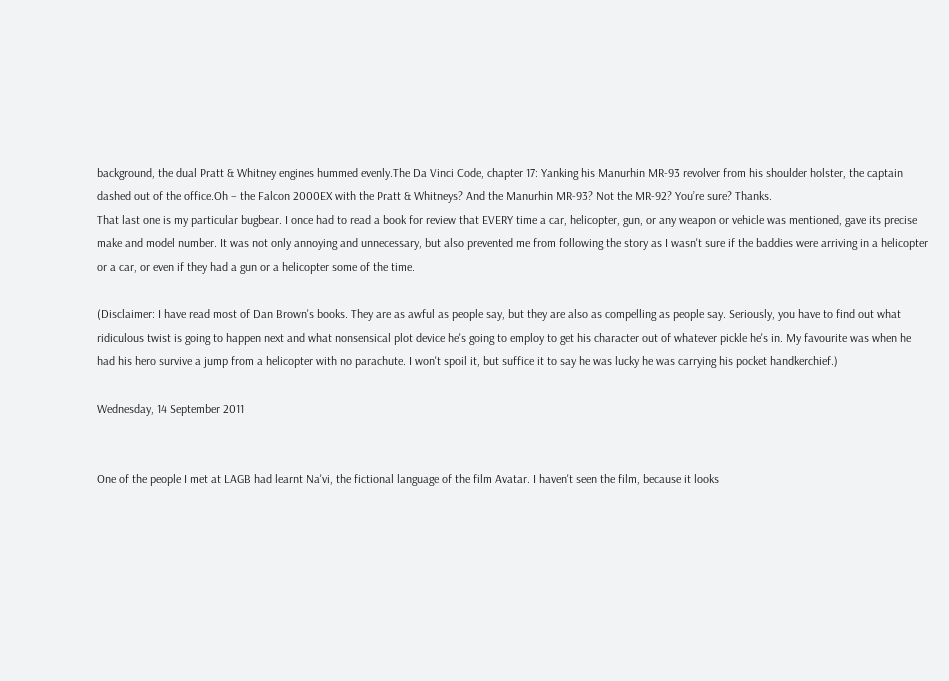background, the dual Pratt & Whitney engines hummed evenly.The Da Vinci Code, chapter 17: Yanking his Manurhin MR-93 revolver from his shoulder holster, the captain dashed out of the office.Oh – the Falcon 2000EX with the Pratt & Whitneys? And the Manurhin MR-93? Not the MR-92? You’re sure? Thanks.
That last one is my particular bugbear. I once had to read a book for review that EVERY time a car, helicopter, gun, or any weapon or vehicle was mentioned, gave its precise make and model number. It was not only annoying and unnecessary, but also prevented me from following the story as I wasn't sure if the baddies were arriving in a helicopter or a car, or even if they had a gun or a helicopter some of the time.

(Disclaimer: I have read most of Dan Brown's books. They are as awful as people say, but they are also as compelling as people say. Seriously, you have to find out what ridiculous twist is going to happen next and what nonsensical plot device he's going to employ to get his character out of whatever pickle he's in. My favourite was when he had his hero survive a jump from a helicopter with no parachute. I won't spoil it, but suffice it to say he was lucky he was carrying his pocket handkerchief.)

Wednesday, 14 September 2011


One of the people I met at LAGB had learnt Na'vi, the fictional language of the film Avatar. I haven't seen the film, because it looks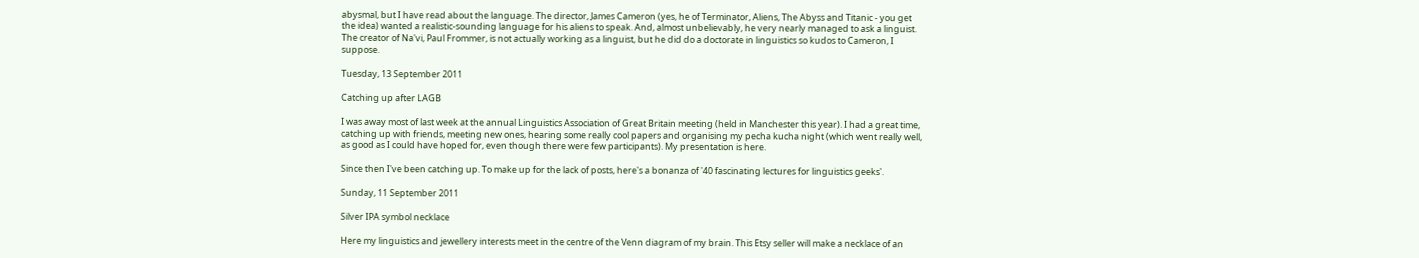abysmal, but I have read about the language. The director, James Cameron (yes, he of Terminator, Aliens, The Abyss and Titanic - you get the idea) wanted a realistic-sounding language for his aliens to speak. And, almost unbelievably, he very nearly managed to ask a linguist. The creator of Na'vi, Paul Frommer, is not actually working as a linguist, but he did do a doctorate in linguistics so kudos to Cameron, I suppose.

Tuesday, 13 September 2011

Catching up after LAGB

I was away most of last week at the annual Linguistics Association of Great Britain meeting (held in Manchester this year). I had a great time, catching up with friends, meeting new ones, hearing some really cool papers and organising my pecha kucha night (which went really well, as good as I could have hoped for, even though there were few participants). My presentation is here.

Since then I've been catching up. To make up for the lack of posts, here's a bonanza of '40 fascinating lectures for linguistics geeks'.

Sunday, 11 September 2011

Silver IPA symbol necklace

Here my linguistics and jewellery interests meet in the centre of the Venn diagram of my brain. This Etsy seller will make a necklace of an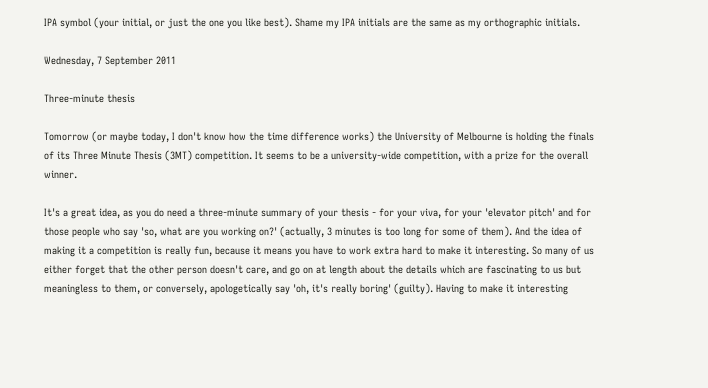IPA symbol (your initial, or just the one you like best). Shame my IPA initials are the same as my orthographic initials.

Wednesday, 7 September 2011

Three-minute thesis

Tomorrow (or maybe today, I don't know how the time difference works) the University of Melbourne is holding the finals of its Three Minute Thesis (3MT) competition. It seems to be a university-wide competition, with a prize for the overall winner.

It's a great idea, as you do need a three-minute summary of your thesis - for your viva, for your 'elevator pitch' and for those people who say 'so, what are you working on?' (actually, 3 minutes is too long for some of them). And the idea of making it a competition is really fun, because it means you have to work extra hard to make it interesting. So many of us either forget that the other person doesn't care, and go on at length about the details which are fascinating to us but meaningless to them, or conversely, apologetically say 'oh, it's really boring' (guilty). Having to make it interesting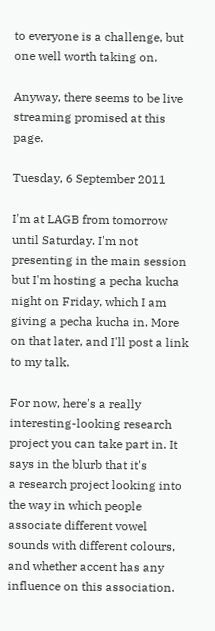to everyone is a challenge, but one well worth taking on.

Anyway, there seems to be live streaming promised at this page.

Tuesday, 6 September 2011

I'm at LAGB from tomorrow until Saturday. I'm not presenting in the main session but I'm hosting a pecha kucha night on Friday, which I am giving a pecha kucha in. More on that later, and I'll post a link to my talk.

For now, here's a really interesting-looking research project you can take part in. It says in the blurb that it's
a research project looking into the way in which people associate different vowel sounds with different colours, and whether accent has any influence on this association.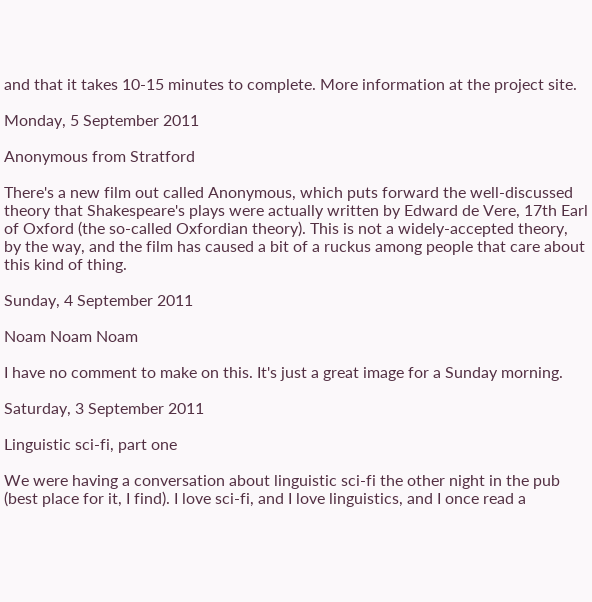and that it takes 10-15 minutes to complete. More information at the project site.

Monday, 5 September 2011

Anonymous from Stratford

There's a new film out called Anonymous, which puts forward the well-discussed theory that Shakespeare's plays were actually written by Edward de Vere, 17th Earl of Oxford (the so-called Oxfordian theory). This is not a widely-accepted theory, by the way, and the film has caused a bit of a ruckus among people that care about this kind of thing.

Sunday, 4 September 2011

Noam Noam Noam

I have no comment to make on this. It's just a great image for a Sunday morning.

Saturday, 3 September 2011

Linguistic sci-fi, part one

We were having a conversation about linguistic sci-fi the other night in the pub (best place for it, I find). I love sci-fi, and I love linguistics, and I once read a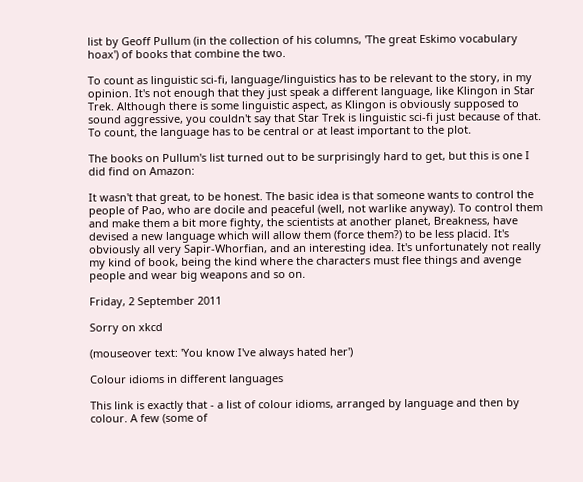list by Geoff Pullum (in the collection of his columns, 'The great Eskimo vocabulary hoax') of books that combine the two.

To count as linguistic sci-fi, language/linguistics has to be relevant to the story, in my opinion. It's not enough that they just speak a different language, like Klingon in Star Trek. Although there is some linguistic aspect, as Klingon is obviously supposed to sound aggressive, you couldn't say that Star Trek is linguistic sci-fi just because of that. To count, the language has to be central or at least important to the plot.

The books on Pullum's list turned out to be surprisingly hard to get, but this is one I did find on Amazon:

It wasn't that great, to be honest. The basic idea is that someone wants to control the people of Pao, who are docile and peaceful (well, not warlike anyway). To control them and make them a bit more fighty, the scientists at another planet, Breakness, have devised a new language which will allow them (force them?) to be less placid. It's obviously all very Sapir-Whorfian, and an interesting idea. It's unfortunately not really my kind of book, being the kind where the characters must flee things and avenge people and wear big weapons and so on.

Friday, 2 September 2011

Sorry on xkcd

(mouseover text: 'You know I've always hated her')

Colour idioms in different languages

This link is exactly that - a list of colour idioms, arranged by language and then by colour. A few (some of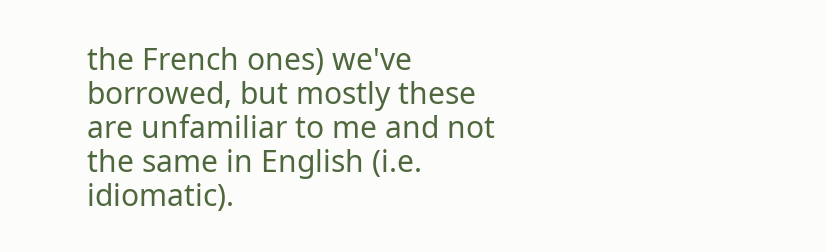the French ones) we've borrowed, but mostly these are unfamiliar to me and not the same in English (i.e. idiomatic).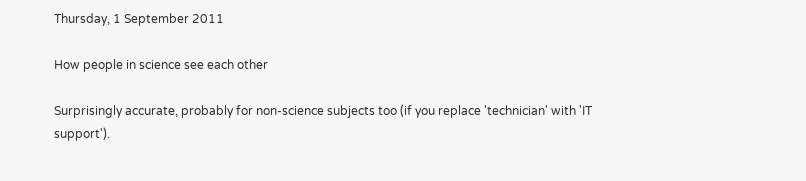Thursday, 1 September 2011

How people in science see each other

Surprisingly accurate, probably for non-science subjects too (if you replace 'technician' with 'IT support').